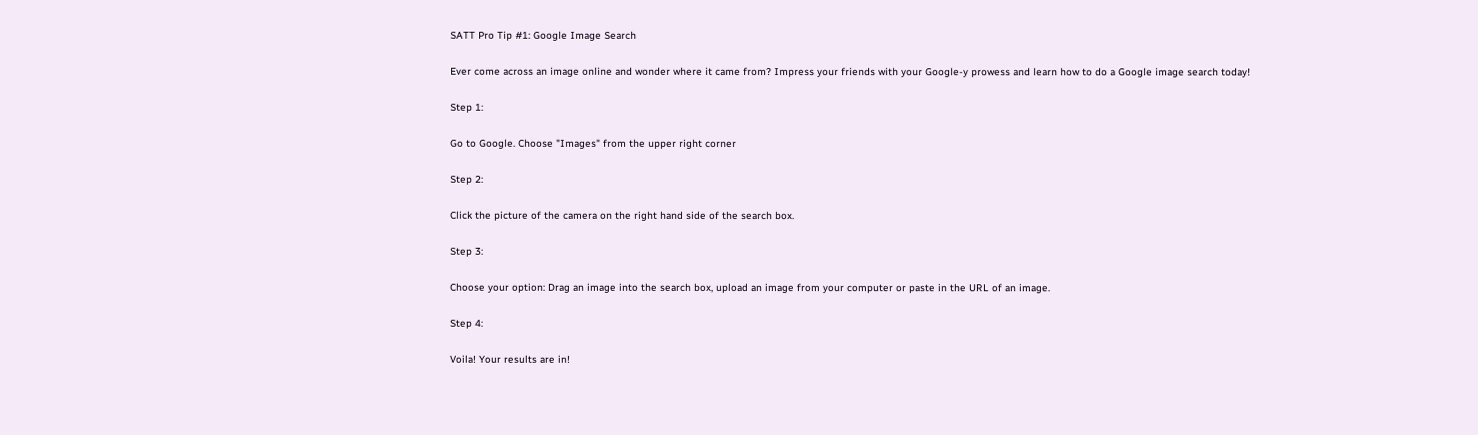SATT Pro Tip #1: Google Image Search

Ever come across an image online and wonder where it came from? Impress your friends with your Google-y prowess and learn how to do a Google image search today!

Step 1:

Go to Google. Choose "Images" from the upper right corner

Step 2:

Click the picture of the camera on the right hand side of the search box.

Step 3:

Choose your option: Drag an image into the search box, upload an image from your computer or paste in the URL of an image.

Step 4:

Voila! Your results are in!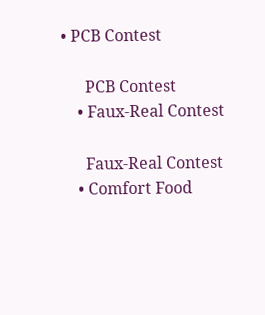• PCB Contest

      PCB Contest
    • Faux-Real Contest

      Faux-Real Contest
    • Comfort Food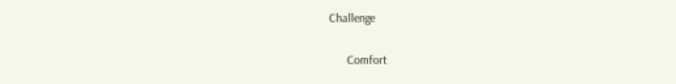Challenge

      Comfort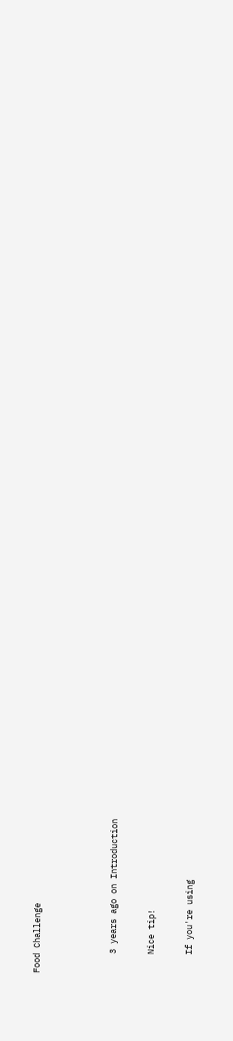Food Challenge



    3 years ago on Introduction

    Nice tip!

    If you're using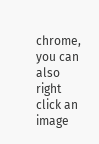chrome, you can also right click an image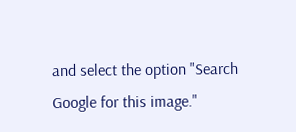and select the option "Search Google for this image."